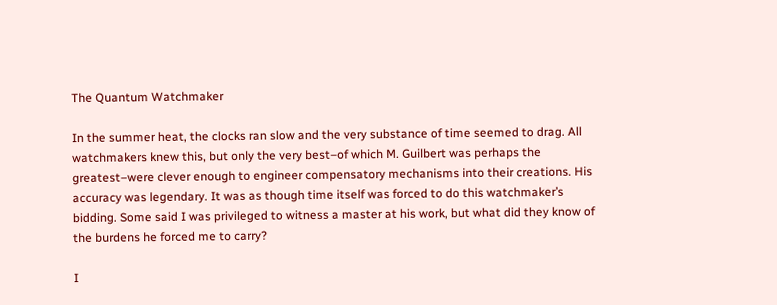The Quantum Watchmaker

In the summer heat, the clocks ran slow and the very substance of time seemed to drag. All watchmakers knew this, but only the very best–of which M. Guilbert was perhaps the greatest–were clever enough to engineer compensatory mechanisms into their creations. His accuracy was legendary. It was as though time itself was forced to do this watchmaker’s bidding. Some said I was privileged to witness a master at his work, but what did they know of the burdens he forced me to carry?

I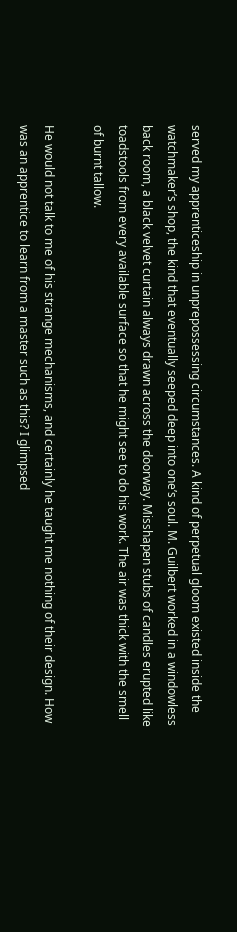served my apprenticeship in unprepossessing circumstances. A kind of perpetual gloom existed inside the watchmaker’s shop, the kind that eventually seeped deep into one’s soul. M. Guilbert worked in a windowless back room, a black velvet curtain always drawn across the doorway. Misshapen stubs of candles erupted like toadstools from every available surface so that he might see to do his work. The air was thick with the smell of burnt tallow.

He would not talk to me of his strange mechanisms, and certainly he taught me nothing of their design. How was an apprentice to learn from a master such as this? I glimpsed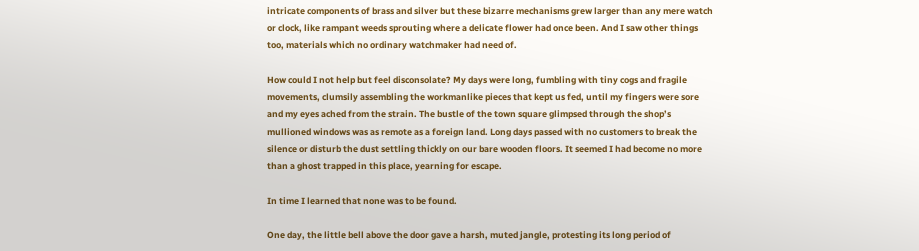intricate components of brass and silver but these bizarre mechanisms grew larger than any mere watch or clock, like rampant weeds sprouting where a delicate flower had once been. And I saw other things too, materials which no ordinary watchmaker had need of.

How could I not help but feel disconsolate? My days were long, fumbling with tiny cogs and fragile movements, clumsily assembling the workmanlike pieces that kept us fed, until my fingers were sore and my eyes ached from the strain. The bustle of the town square glimpsed through the shop’s mullioned windows was as remote as a foreign land. Long days passed with no customers to break the silence or disturb the dust settling thickly on our bare wooden floors. It seemed I had become no more than a ghost trapped in this place, yearning for escape.

In time I learned that none was to be found.

One day, the little bell above the door gave a harsh, muted jangle, protesting its long period of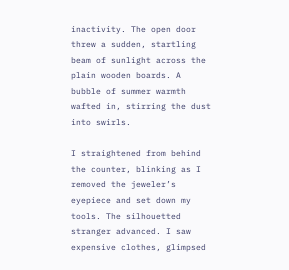inactivity. The open door threw a sudden, startling beam of sunlight across the plain wooden boards. A bubble of summer warmth wafted in, stirring the dust into swirls.

I straightened from behind the counter, blinking as I removed the jeweler’s eyepiece and set down my tools. The silhouetted stranger advanced. I saw expensive clothes, glimpsed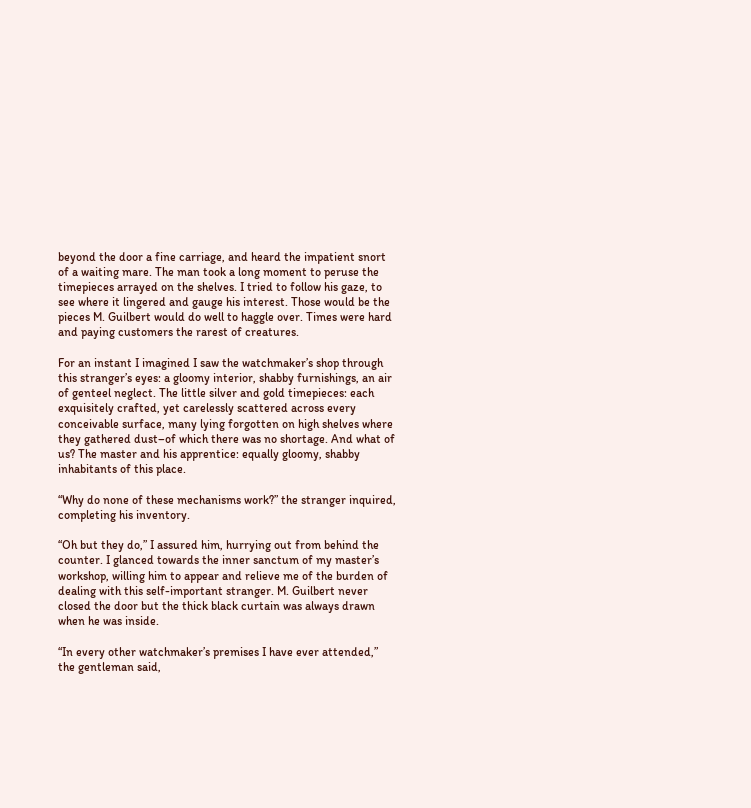beyond the door a fine carriage, and heard the impatient snort of a waiting mare. The man took a long moment to peruse the timepieces arrayed on the shelves. I tried to follow his gaze, to see where it lingered and gauge his interest. Those would be the pieces M. Guilbert would do well to haggle over. Times were hard and paying customers the rarest of creatures.

For an instant I imagined I saw the watchmaker’s shop through this stranger’s eyes: a gloomy interior, shabby furnishings, an air of genteel neglect. The little silver and gold timepieces: each exquisitely crafted, yet carelessly scattered across every conceivable surface, many lying forgotten on high shelves where they gathered dust–of which there was no shortage. And what of us? The master and his apprentice: equally gloomy, shabby inhabitants of this place.

“Why do none of these mechanisms work?” the stranger inquired, completing his inventory.

“Oh but they do,” I assured him, hurrying out from behind the counter. I glanced towards the inner sanctum of my master’s workshop, willing him to appear and relieve me of the burden of dealing with this self-important stranger. M. Guilbert never closed the door but the thick black curtain was always drawn when he was inside.

“In every other watchmaker’s premises I have ever attended,” the gentleman said,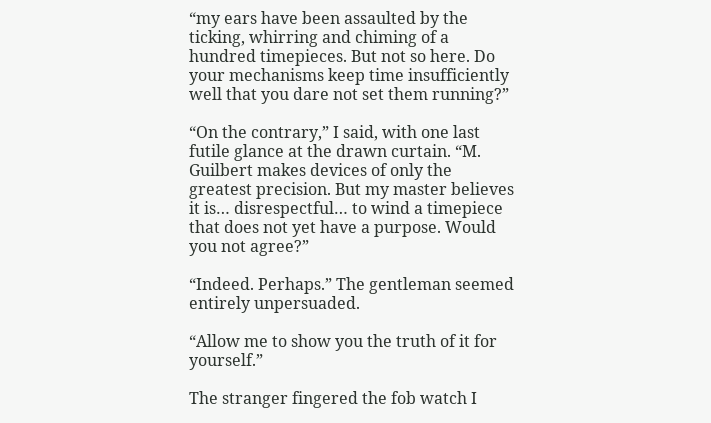“my ears have been assaulted by the ticking, whirring and chiming of a hundred timepieces. But not so here. Do your mechanisms keep time insufficiently well that you dare not set them running?”

“On the contrary,” I said, with one last futile glance at the drawn curtain. “M. Guilbert makes devices of only the greatest precision. But my master believes it is… disrespectful… to wind a timepiece that does not yet have a purpose. Would you not agree?”

“Indeed. Perhaps.” The gentleman seemed entirely unpersuaded.

“Allow me to show you the truth of it for yourself.”

The stranger fingered the fob watch I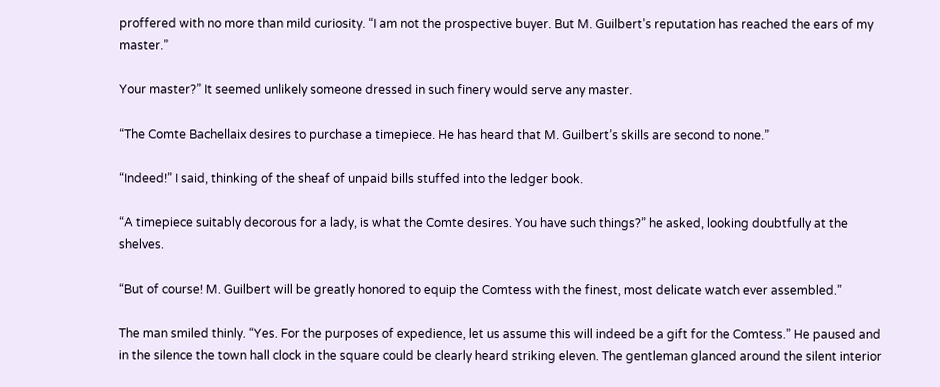proffered with no more than mild curiosity. “I am not the prospective buyer. But M. Guilbert’s reputation has reached the ears of my master.”

Your master?” It seemed unlikely someone dressed in such finery would serve any master.

“The Comte Bachellaix desires to purchase a timepiece. He has heard that M. Guilbert’s skills are second to none.”

“Indeed!” I said, thinking of the sheaf of unpaid bills stuffed into the ledger book.

“A timepiece suitably decorous for a lady, is what the Comte desires. You have such things?” he asked, looking doubtfully at the shelves.

“But of course! M. Guilbert will be greatly honored to equip the Comtess with the finest, most delicate watch ever assembled.”

The man smiled thinly. “Yes. For the purposes of expedience, let us assume this will indeed be a gift for the Comtess.” He paused and in the silence the town hall clock in the square could be clearly heard striking eleven. The gentleman glanced around the silent interior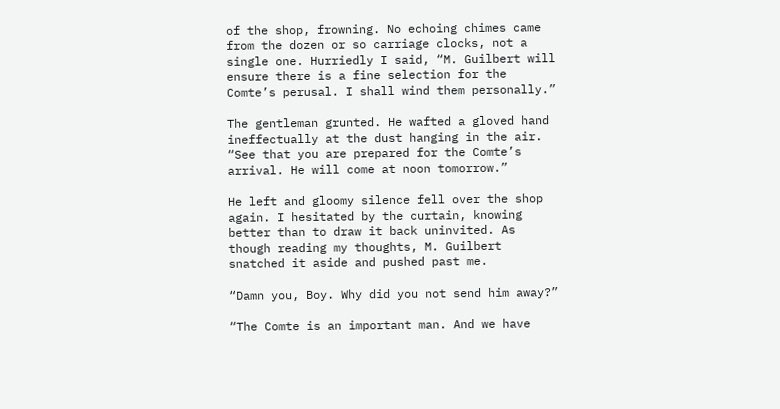of the shop, frowning. No echoing chimes came from the dozen or so carriage clocks, not a single one. Hurriedly I said, “M. Guilbert will ensure there is a fine selection for the Comte’s perusal. I shall wind them personally.”

The gentleman grunted. He wafted a gloved hand ineffectually at the dust hanging in the air. “See that you are prepared for the Comte’s arrival. He will come at noon tomorrow.”

He left and gloomy silence fell over the shop again. I hesitated by the curtain, knowing better than to draw it back uninvited. As though reading my thoughts, M. Guilbert snatched it aside and pushed past me.

“Damn you, Boy. Why did you not send him away?”

“The Comte is an important man. And we have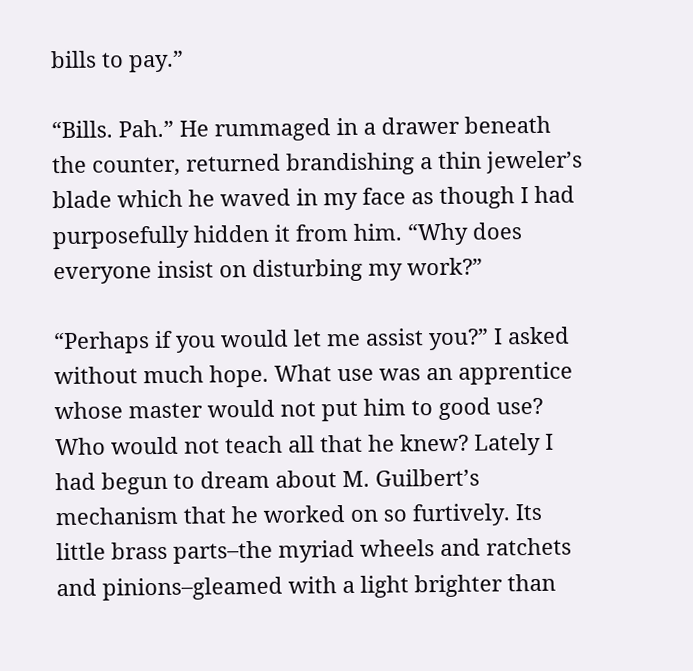bills to pay.”

“Bills. Pah.” He rummaged in a drawer beneath the counter, returned brandishing a thin jeweler’s blade which he waved in my face as though I had purposefully hidden it from him. “Why does everyone insist on disturbing my work?”

“Perhaps if you would let me assist you?” I asked without much hope. What use was an apprentice whose master would not put him to good use? Who would not teach all that he knew? Lately I had begun to dream about M. Guilbert’s mechanism that he worked on so furtively. Its little brass parts–the myriad wheels and ratchets and pinions–gleamed with a light brighter than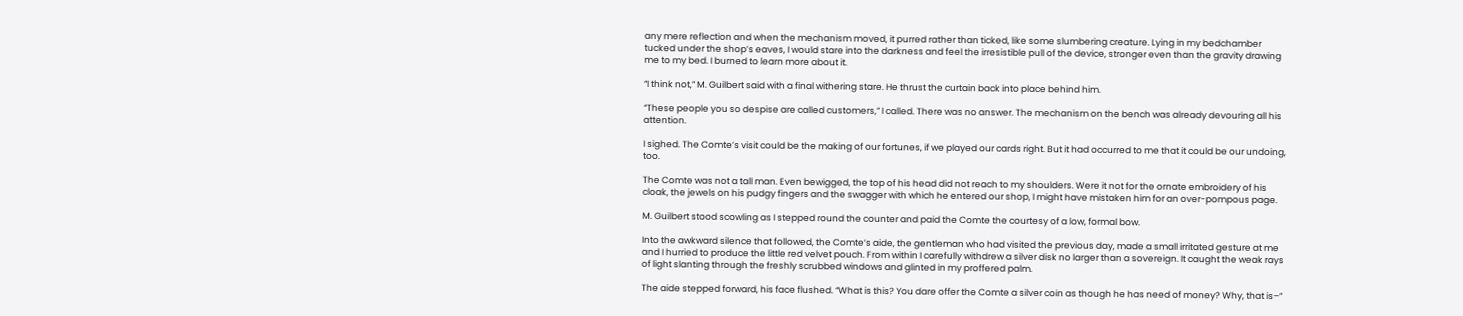any mere reflection and when the mechanism moved, it purred rather than ticked, like some slumbering creature. Lying in my bedchamber tucked under the shop’s eaves, I would stare into the darkness and feel the irresistible pull of the device, stronger even than the gravity drawing me to my bed. I burned to learn more about it.

“I think not,” M. Guilbert said with a final withering stare. He thrust the curtain back into place behind him.

“These people you so despise are called customers,” I called. There was no answer. The mechanism on the bench was already devouring all his attention.

I sighed. The Comte’s visit could be the making of our fortunes, if we played our cards right. But it had occurred to me that it could be our undoing, too.

The Comte was not a tall man. Even bewigged, the top of his head did not reach to my shoulders. Were it not for the ornate embroidery of his cloak, the jewels on his pudgy fingers and the swagger with which he entered our shop, I might have mistaken him for an over-pompous page.

M. Guilbert stood scowling as I stepped round the counter and paid the Comte the courtesy of a low, formal bow.

Into the awkward silence that followed, the Comte’s aide, the gentleman who had visited the previous day, made a small irritated gesture at me and I hurried to produce the little red velvet pouch. From within I carefully withdrew a silver disk no larger than a sovereign. It caught the weak rays of light slanting through the freshly scrubbed windows and glinted in my proffered palm.

The aide stepped forward, his face flushed. “What is this? You dare offer the Comte a silver coin as though he has need of money? Why, that is–”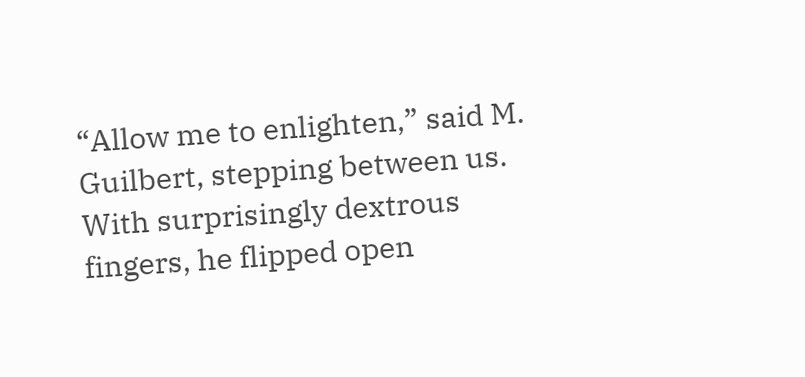“Allow me to enlighten,” said M. Guilbert, stepping between us. With surprisingly dextrous fingers, he flipped open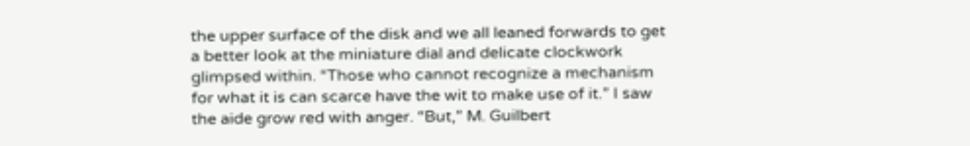the upper surface of the disk and we all leaned forwards to get a better look at the miniature dial and delicate clockwork glimpsed within. “Those who cannot recognize a mechanism for what it is can scarce have the wit to make use of it.” I saw the aide grow red with anger. “But,” M. Guilbert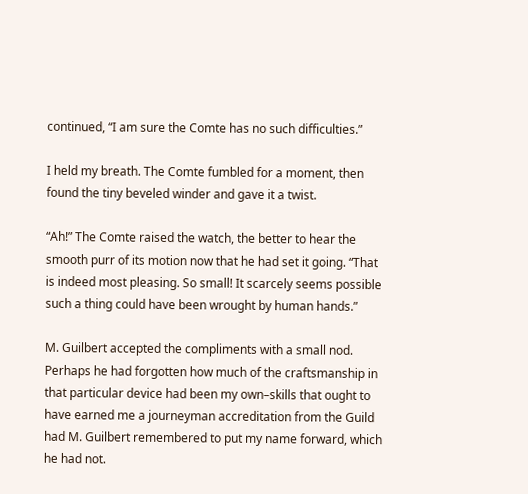continued, “I am sure the Comte has no such difficulties.”

I held my breath. The Comte fumbled for a moment, then found the tiny beveled winder and gave it a twist.

“Ah!” The Comte raised the watch, the better to hear the smooth purr of its motion now that he had set it going. “That is indeed most pleasing. So small! It scarcely seems possible such a thing could have been wrought by human hands.”

M. Guilbert accepted the compliments with a small nod. Perhaps he had forgotten how much of the craftsmanship in that particular device had been my own–skills that ought to have earned me a journeyman accreditation from the Guild had M. Guilbert remembered to put my name forward, which he had not.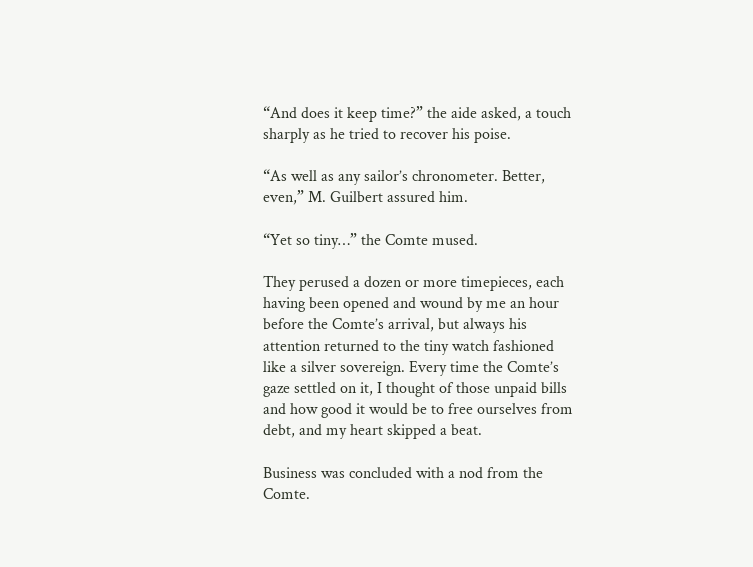“And does it keep time?” the aide asked, a touch sharply as he tried to recover his poise.

“As well as any sailor’s chronometer. Better, even,” M. Guilbert assured him.

“Yet so tiny…” the Comte mused.

They perused a dozen or more timepieces, each having been opened and wound by me an hour before the Comte’s arrival, but always his attention returned to the tiny watch fashioned like a silver sovereign. Every time the Comte’s gaze settled on it, I thought of those unpaid bills and how good it would be to free ourselves from debt, and my heart skipped a beat.

Business was concluded with a nod from the Comte.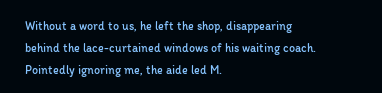Without a word to us, he left the shop, disappearing behind the lace-curtained windows of his waiting coach. Pointedly ignoring me, the aide led M.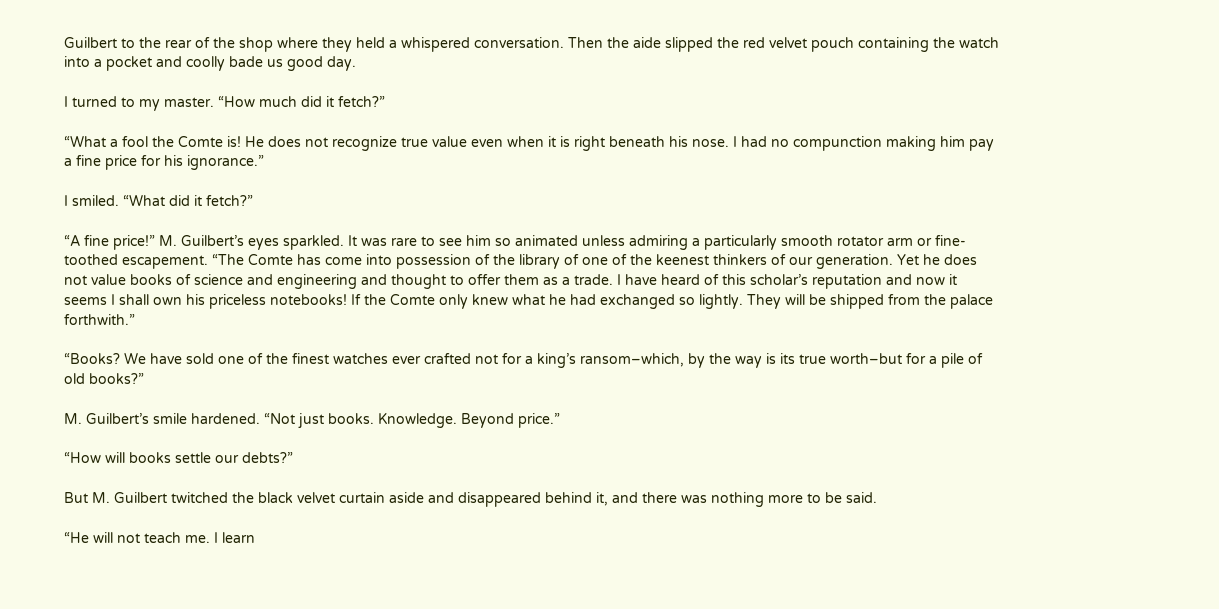Guilbert to the rear of the shop where they held a whispered conversation. Then the aide slipped the red velvet pouch containing the watch into a pocket and coolly bade us good day.

I turned to my master. “How much did it fetch?”

“What a fool the Comte is! He does not recognize true value even when it is right beneath his nose. I had no compunction making him pay a fine price for his ignorance.”

I smiled. “What did it fetch?”

“A fine price!” M. Guilbert’s eyes sparkled. It was rare to see him so animated unless admiring a particularly smooth rotator arm or fine-toothed escapement. “The Comte has come into possession of the library of one of the keenest thinkers of our generation. Yet he does not value books of science and engineering and thought to offer them as a trade. I have heard of this scholar’s reputation and now it seems I shall own his priceless notebooks! If the Comte only knew what he had exchanged so lightly. They will be shipped from the palace forthwith.”

“Books? We have sold one of the finest watches ever crafted not for a king’s ransom–which, by the way is its true worth–but for a pile of old books?”

M. Guilbert’s smile hardened. “Not just books. Knowledge. Beyond price.”

“How will books settle our debts?”

But M. Guilbert twitched the black velvet curtain aside and disappeared behind it, and there was nothing more to be said.

“He will not teach me. I learn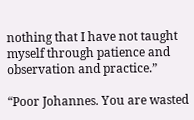nothing that I have not taught myself through patience and observation and practice.”

“Poor Johannes. You are wasted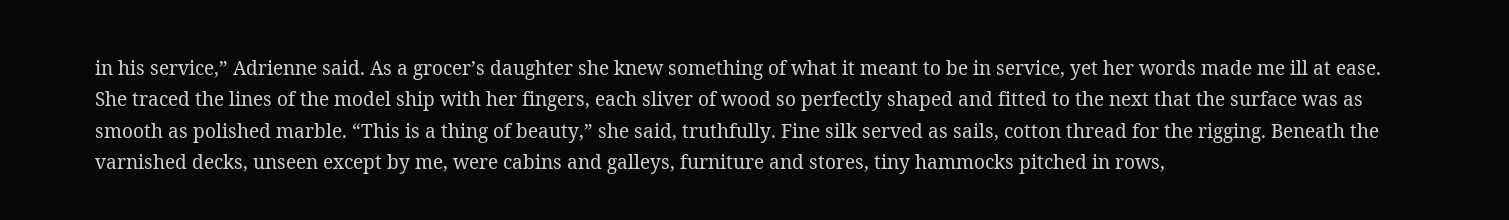in his service,” Adrienne said. As a grocer’s daughter she knew something of what it meant to be in service, yet her words made me ill at ease. She traced the lines of the model ship with her fingers, each sliver of wood so perfectly shaped and fitted to the next that the surface was as smooth as polished marble. “This is a thing of beauty,” she said, truthfully. Fine silk served as sails, cotton thread for the rigging. Beneath the varnished decks, unseen except by me, were cabins and galleys, furniture and stores, tiny hammocks pitched in rows,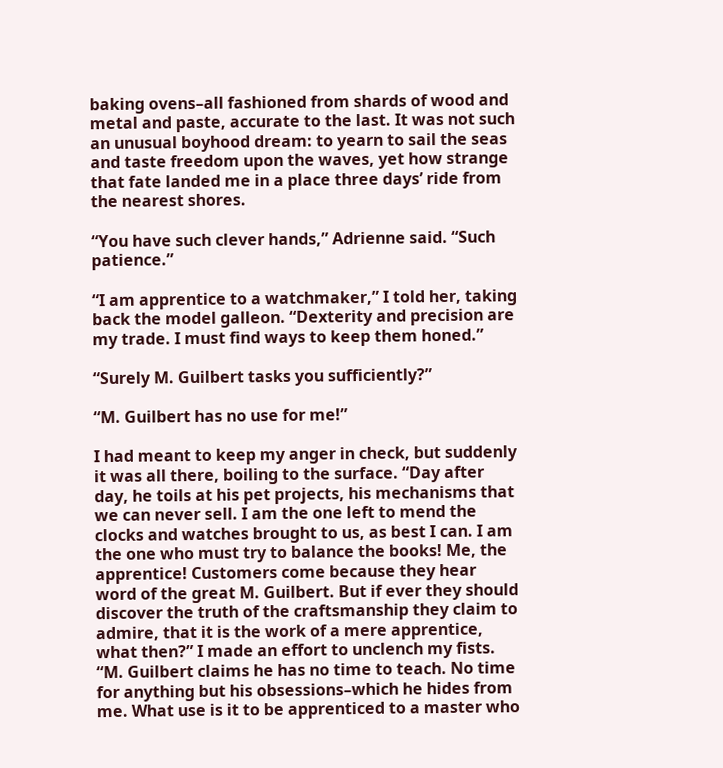baking ovens–all fashioned from shards of wood and metal and paste, accurate to the last. It was not such an unusual boyhood dream: to yearn to sail the seas and taste freedom upon the waves, yet how strange that fate landed me in a place three days’ ride from the nearest shores.

“You have such clever hands,” Adrienne said. “Such patience.”

“I am apprentice to a watchmaker,” I told her, taking back the model galleon. “Dexterity and precision are my trade. I must find ways to keep them honed.”

“Surely M. Guilbert tasks you sufficiently?”

“M. Guilbert has no use for me!”

I had meant to keep my anger in check, but suddenly it was all there, boiling to the surface. “Day after day, he toils at his pet projects, his mechanisms that we can never sell. I am the one left to mend the clocks and watches brought to us, as best I can. I am the one who must try to balance the books! Me, the apprentice! Customers come because they hear word of the great M. Guilbert. But if ever they should discover the truth of the craftsmanship they claim to admire, that it is the work of a mere apprentice, what then?” I made an effort to unclench my fists. “M. Guilbert claims he has no time to teach. No time for anything but his obsessions–which he hides from me. What use is it to be apprenticed to a master who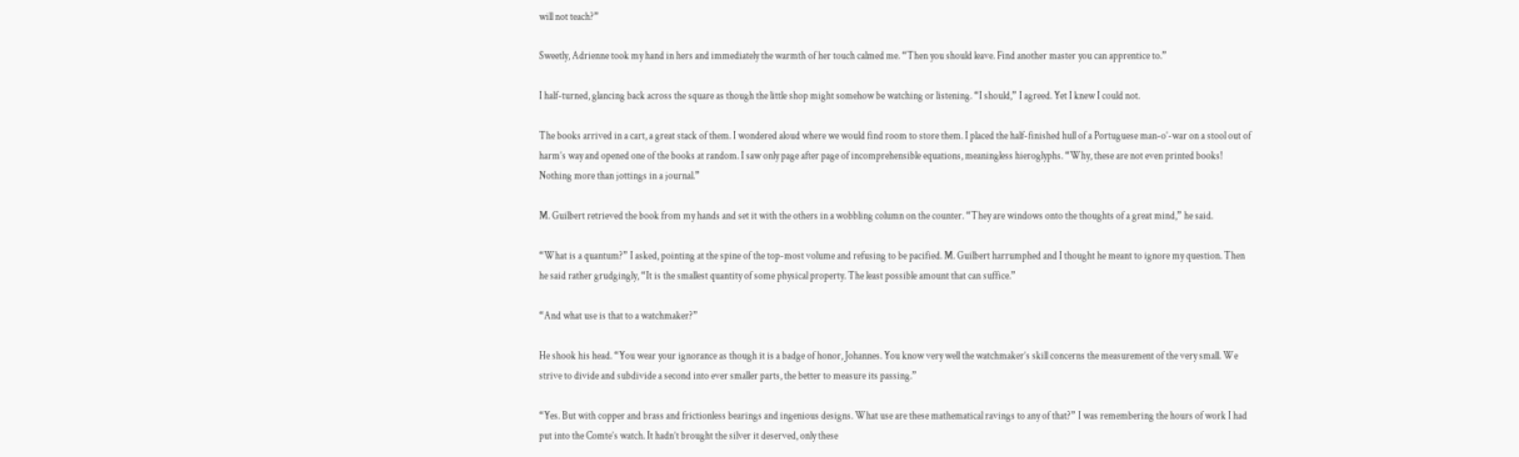will not teach?”

Sweetly, Adrienne took my hand in hers and immediately the warmth of her touch calmed me. “Then you should leave. Find another master you can apprentice to.”

I half-turned, glancing back across the square as though the little shop might somehow be watching or listening. “I should,” I agreed. Yet I knew I could not.

The books arrived in a cart, a great stack of them. I wondered aloud where we would find room to store them. I placed the half-finished hull of a Portuguese man-o’-war on a stool out of harm’s way and opened one of the books at random. I saw only page after page of incomprehensible equations, meaningless hieroglyphs. “Why, these are not even printed books! Nothing more than jottings in a journal.”

M. Guilbert retrieved the book from my hands and set it with the others in a wobbling column on the counter. “They are windows onto the thoughts of a great mind,” he said.

“What is a quantum?” I asked, pointing at the spine of the top-most volume and refusing to be pacified. M. Guilbert harrumphed and I thought he meant to ignore my question. Then he said rather grudgingly, “It is the smallest quantity of some physical property. The least possible amount that can suffice.”

“And what use is that to a watchmaker?”

He shook his head. “You wear your ignorance as though it is a badge of honor, Johannes. You know very well the watchmaker’s skill concerns the measurement of the very small. We strive to divide and subdivide a second into ever smaller parts, the better to measure its passing.”

“Yes. But with copper and brass and frictionless bearings and ingenious designs. What use are these mathematical ravings to any of that?” I was remembering the hours of work I had put into the Comte’s watch. It hadn’t brought the silver it deserved, only these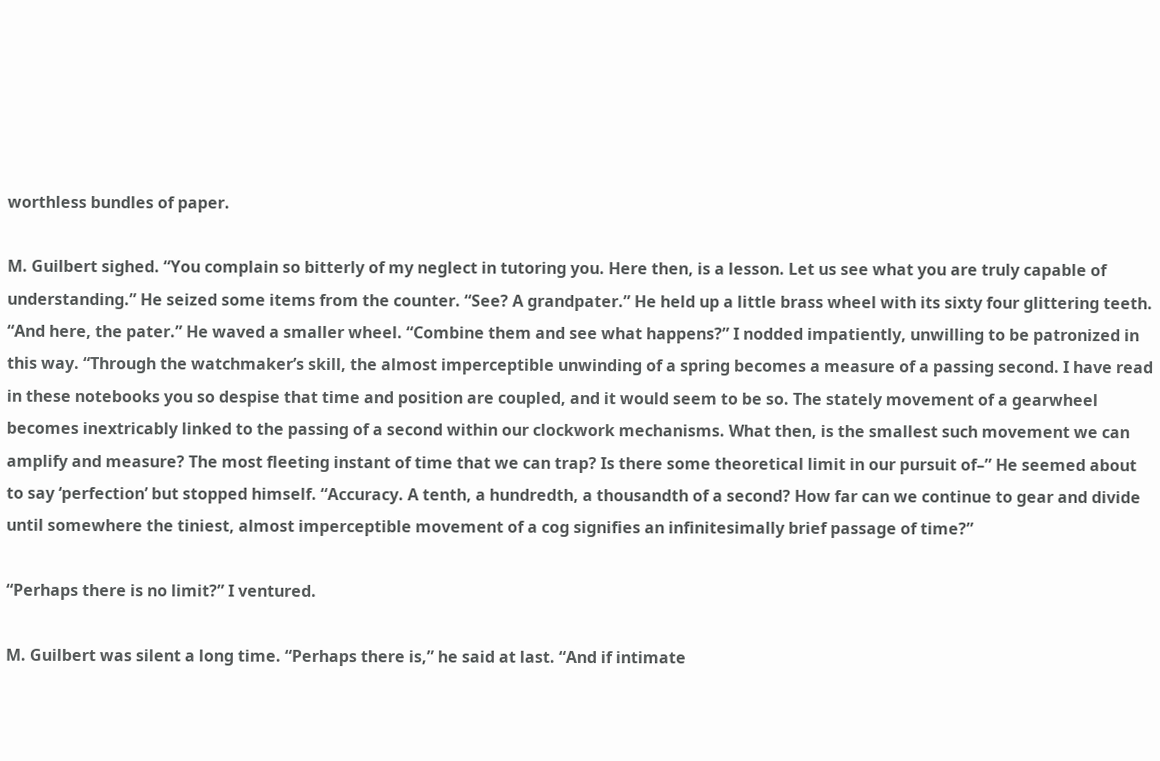worthless bundles of paper.

M. Guilbert sighed. “You complain so bitterly of my neglect in tutoring you. Here then, is a lesson. Let us see what you are truly capable of understanding.” He seized some items from the counter. “See? A grandpater.” He held up a little brass wheel with its sixty four glittering teeth. “And here, the pater.” He waved a smaller wheel. “Combine them and see what happens?” I nodded impatiently, unwilling to be patronized in this way. “Through the watchmaker’s skill, the almost imperceptible unwinding of a spring becomes a measure of a passing second. I have read in these notebooks you so despise that time and position are coupled, and it would seem to be so. The stately movement of a gearwheel becomes inextricably linked to the passing of a second within our clockwork mechanisms. What then, is the smallest such movement we can amplify and measure? The most fleeting instant of time that we can trap? Is there some theoretical limit in our pursuit of–” He seemed about to say ‘perfection’ but stopped himself. “Accuracy. A tenth, a hundredth, a thousandth of a second? How far can we continue to gear and divide until somewhere the tiniest, almost imperceptible movement of a cog signifies an infinitesimally brief passage of time?”

“Perhaps there is no limit?” I ventured.

M. Guilbert was silent a long time. “Perhaps there is,” he said at last. “And if intimate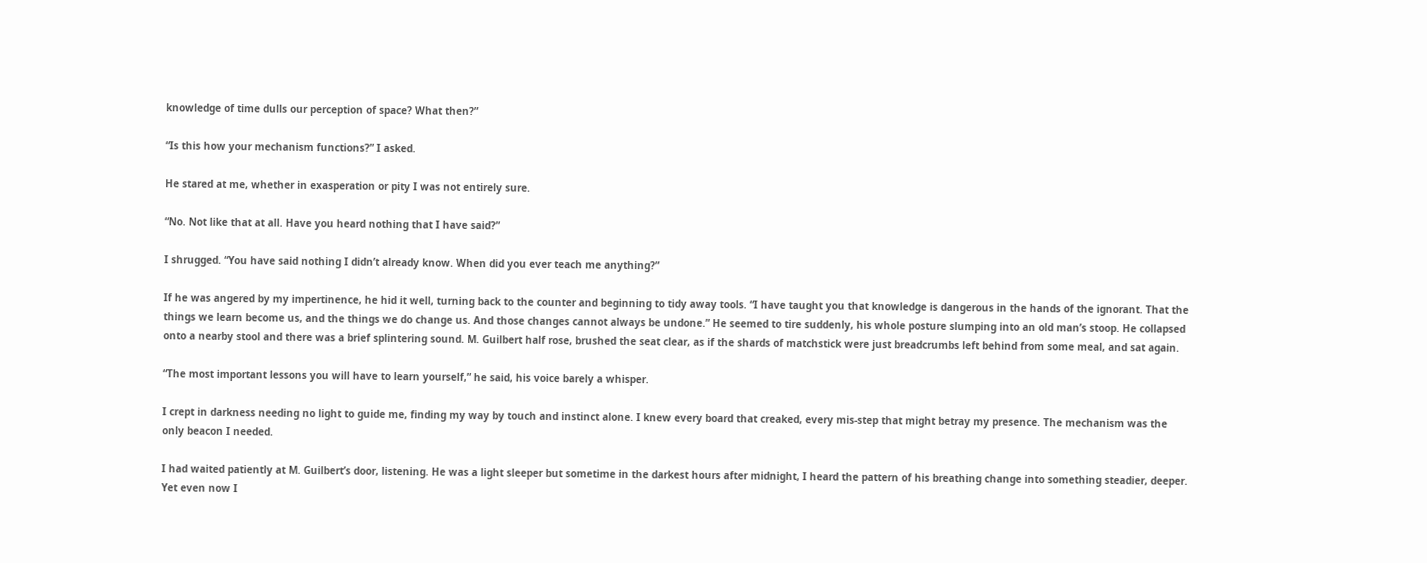knowledge of time dulls our perception of space? What then?”

“Is this how your mechanism functions?” I asked.

He stared at me, whether in exasperation or pity I was not entirely sure.

“No. Not like that at all. Have you heard nothing that I have said?”

I shrugged. “You have said nothing I didn’t already know. When did you ever teach me anything?”

If he was angered by my impertinence, he hid it well, turning back to the counter and beginning to tidy away tools. “I have taught you that knowledge is dangerous in the hands of the ignorant. That the things we learn become us, and the things we do change us. And those changes cannot always be undone.” He seemed to tire suddenly, his whole posture slumping into an old man’s stoop. He collapsed onto a nearby stool and there was a brief splintering sound. M. Guilbert half rose, brushed the seat clear, as if the shards of matchstick were just breadcrumbs left behind from some meal, and sat again.

“The most important lessons you will have to learn yourself,” he said, his voice barely a whisper.

I crept in darkness needing no light to guide me, finding my way by touch and instinct alone. I knew every board that creaked, every mis-step that might betray my presence. The mechanism was the only beacon I needed.

I had waited patiently at M. Guilbert’s door, listening. He was a light sleeper but sometime in the darkest hours after midnight, I heard the pattern of his breathing change into something steadier, deeper. Yet even now I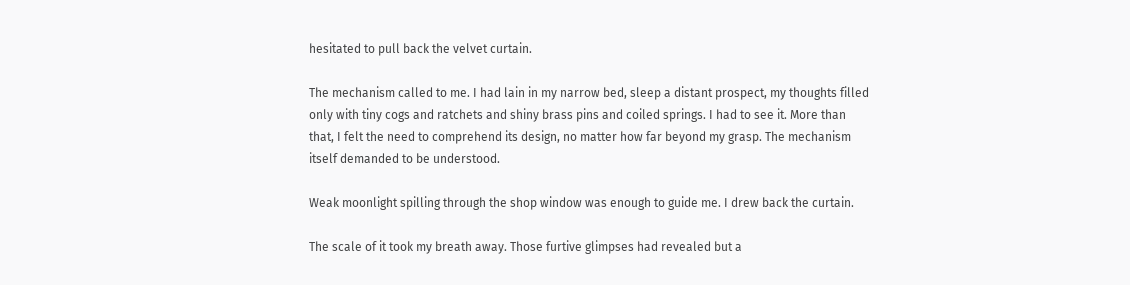hesitated to pull back the velvet curtain.

The mechanism called to me. I had lain in my narrow bed, sleep a distant prospect, my thoughts filled only with tiny cogs and ratchets and shiny brass pins and coiled springs. I had to see it. More than that, I felt the need to comprehend its design, no matter how far beyond my grasp. The mechanism itself demanded to be understood.

Weak moonlight spilling through the shop window was enough to guide me. I drew back the curtain.

The scale of it took my breath away. Those furtive glimpses had revealed but a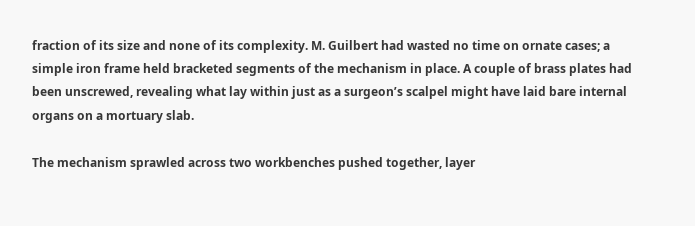fraction of its size and none of its complexity. M. Guilbert had wasted no time on ornate cases; a simple iron frame held bracketed segments of the mechanism in place. A couple of brass plates had been unscrewed, revealing what lay within just as a surgeon’s scalpel might have laid bare internal organs on a mortuary slab.

The mechanism sprawled across two workbenches pushed together, layer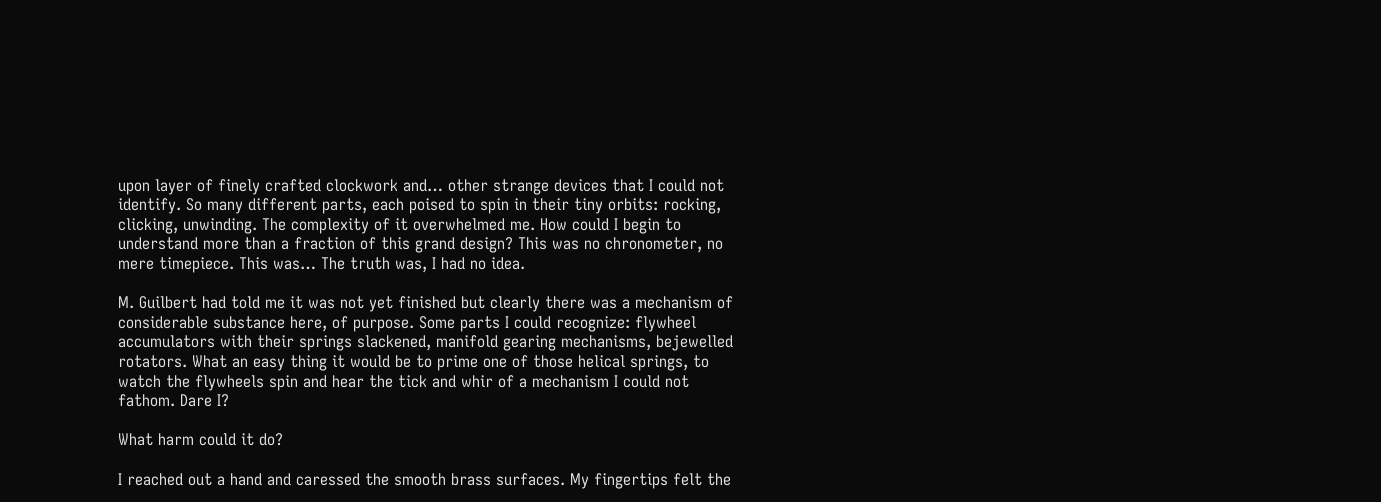upon layer of finely crafted clockwork and… other strange devices that I could not identify. So many different parts, each poised to spin in their tiny orbits: rocking, clicking, unwinding. The complexity of it overwhelmed me. How could I begin to understand more than a fraction of this grand design? This was no chronometer, no mere timepiece. This was… The truth was, I had no idea.

M. Guilbert had told me it was not yet finished but clearly there was a mechanism of considerable substance here, of purpose. Some parts I could recognize: flywheel accumulators with their springs slackened, manifold gearing mechanisms, bejewelled rotators. What an easy thing it would be to prime one of those helical springs, to watch the flywheels spin and hear the tick and whir of a mechanism I could not fathom. Dare I?

What harm could it do?

I reached out a hand and caressed the smooth brass surfaces. My fingertips felt the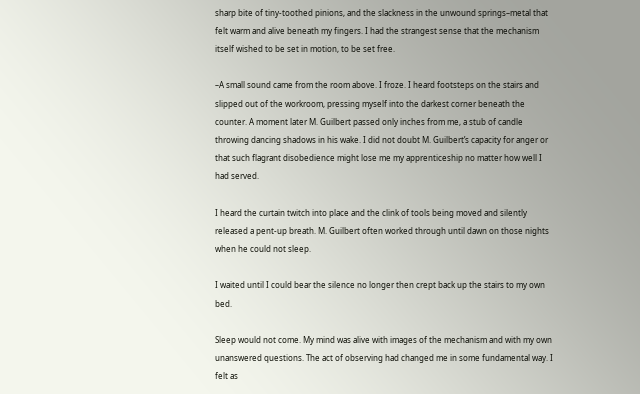sharp bite of tiny-toothed pinions, and the slackness in the unwound springs–metal that felt warm and alive beneath my fingers. I had the strangest sense that the mechanism itself wished to be set in motion, to be set free.

–A small sound came from the room above. I froze. I heard footsteps on the stairs and slipped out of the workroom, pressing myself into the darkest corner beneath the counter. A moment later M. Guilbert passed only inches from me, a stub of candle throwing dancing shadows in his wake. I did not doubt M. Guilbert’s capacity for anger or that such flagrant disobedience might lose me my apprenticeship no matter how well I had served.

I heard the curtain twitch into place and the clink of tools being moved and silently released a pent-up breath. M. Guilbert often worked through until dawn on those nights when he could not sleep.

I waited until I could bear the silence no longer then crept back up the stairs to my own bed.

Sleep would not come. My mind was alive with images of the mechanism and with my own unanswered questions. The act of observing had changed me in some fundamental way. I felt as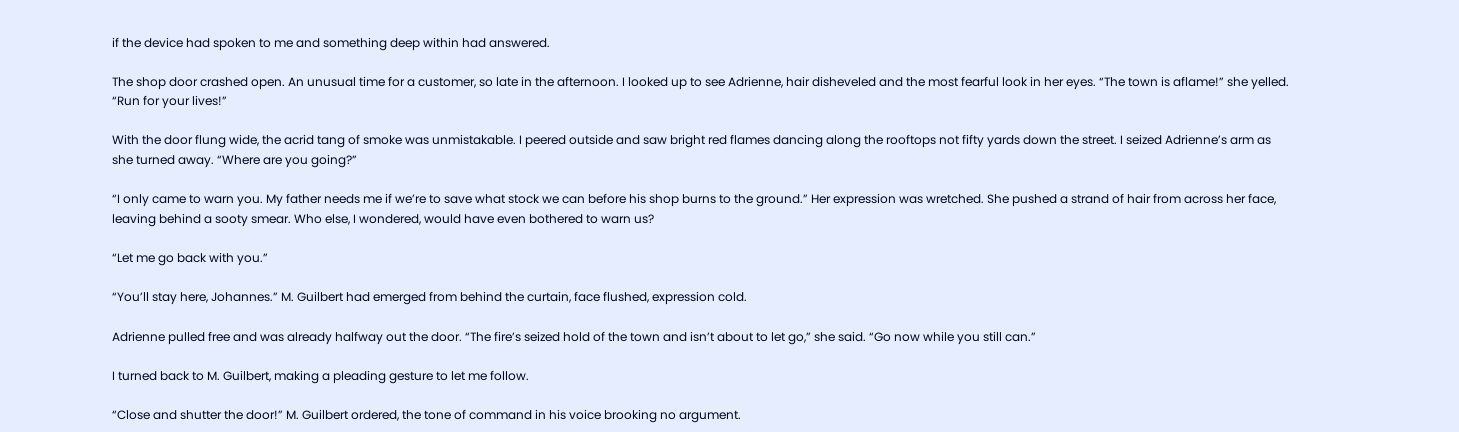if the device had spoken to me and something deep within had answered.

The shop door crashed open. An unusual time for a customer, so late in the afternoon. I looked up to see Adrienne, hair disheveled and the most fearful look in her eyes. “The town is aflame!” she yelled. “Run for your lives!”

With the door flung wide, the acrid tang of smoke was unmistakable. I peered outside and saw bright red flames dancing along the rooftops not fifty yards down the street. I seized Adrienne’s arm as she turned away. “Where are you going?”

“I only came to warn you. My father needs me if we’re to save what stock we can before his shop burns to the ground.” Her expression was wretched. She pushed a strand of hair from across her face, leaving behind a sooty smear. Who else, I wondered, would have even bothered to warn us?

“Let me go back with you.”

“You’ll stay here, Johannes.” M. Guilbert had emerged from behind the curtain, face flushed, expression cold.

Adrienne pulled free and was already halfway out the door. “The fire’s seized hold of the town and isn’t about to let go,” she said. “Go now while you still can.”

I turned back to M. Guilbert, making a pleading gesture to let me follow.

“Close and shutter the door!” M. Guilbert ordered, the tone of command in his voice brooking no argument.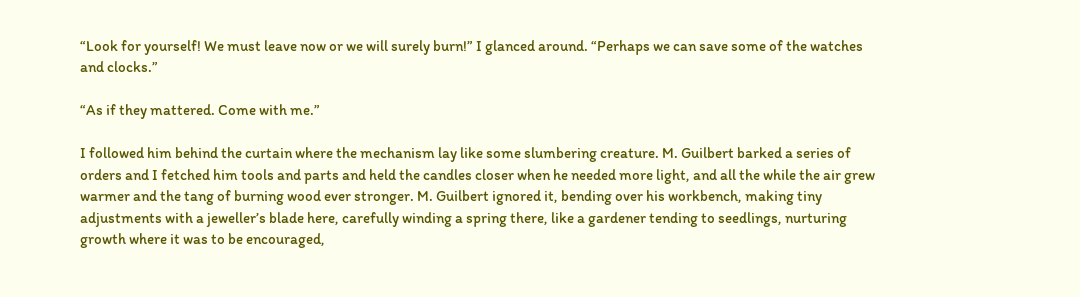“Look for yourself! We must leave now or we will surely burn!” I glanced around. “Perhaps we can save some of the watches and clocks.”

“As if they mattered. Come with me.”

I followed him behind the curtain where the mechanism lay like some slumbering creature. M. Guilbert barked a series of orders and I fetched him tools and parts and held the candles closer when he needed more light, and all the while the air grew warmer and the tang of burning wood ever stronger. M. Guilbert ignored it, bending over his workbench, making tiny adjustments with a jeweller’s blade here, carefully winding a spring there, like a gardener tending to seedlings, nurturing growth where it was to be encouraged,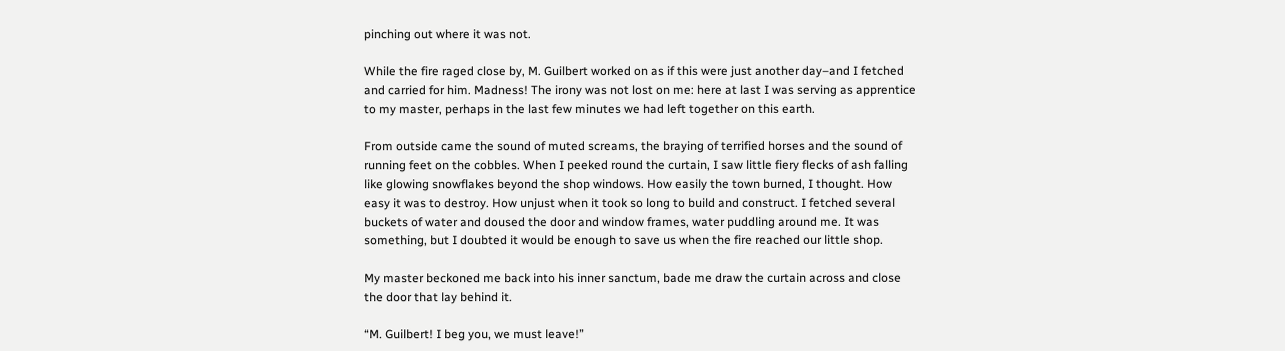pinching out where it was not.

While the fire raged close by, M. Guilbert worked on as if this were just another day–and I fetched and carried for him. Madness! The irony was not lost on me: here at last I was serving as apprentice to my master, perhaps in the last few minutes we had left together on this earth.

From outside came the sound of muted screams, the braying of terrified horses and the sound of running feet on the cobbles. When I peeked round the curtain, I saw little fiery flecks of ash falling like glowing snowflakes beyond the shop windows. How easily the town burned, I thought. How easy it was to destroy. How unjust when it took so long to build and construct. I fetched several buckets of water and doused the door and window frames, water puddling around me. It was something, but I doubted it would be enough to save us when the fire reached our little shop.

My master beckoned me back into his inner sanctum, bade me draw the curtain across and close the door that lay behind it.

“M. Guilbert! I beg you, we must leave!”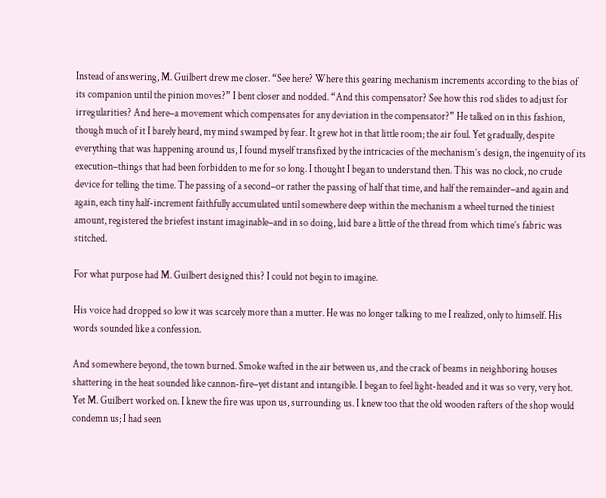Instead of answering, M. Guilbert drew me closer. “See here? Where this gearing mechanism increments according to the bias of its companion until the pinion moves?” I bent closer and nodded. “And this compensator? See how this rod slides to adjust for irregularities? And here–a movement which compensates for any deviation in the compensator?” He talked on in this fashion, though much of it I barely heard, my mind swamped by fear. It grew hot in that little room; the air foul. Yet gradually, despite everything that was happening around us, I found myself transfixed by the intricacies of the mechanism’s design, the ingenuity of its execution–things that had been forbidden to me for so long. I thought I began to understand then. This was no clock, no crude device for telling the time. The passing of a second–or rather the passing of half that time, and half the remainder–and again and again, each tiny half-increment faithfully accumulated until somewhere deep within the mechanism a wheel turned the tiniest amount, registered the briefest instant imaginable–and in so doing, laid bare a little of the thread from which time’s fabric was stitched.

For what purpose had M. Guilbert designed this? I could not begin to imagine.

His voice had dropped so low it was scarcely more than a mutter. He was no longer talking to me I realized, only to himself. His words sounded like a confession.

And somewhere beyond, the town burned. Smoke wafted in the air between us, and the crack of beams in neighboring houses shattering in the heat sounded like cannon-fire–yet distant and intangible. I began to feel light-headed and it was so very, very hot. Yet M. Guilbert worked on. I knew the fire was upon us, surrounding us. I knew too that the old wooden rafters of the shop would condemn us; I had seen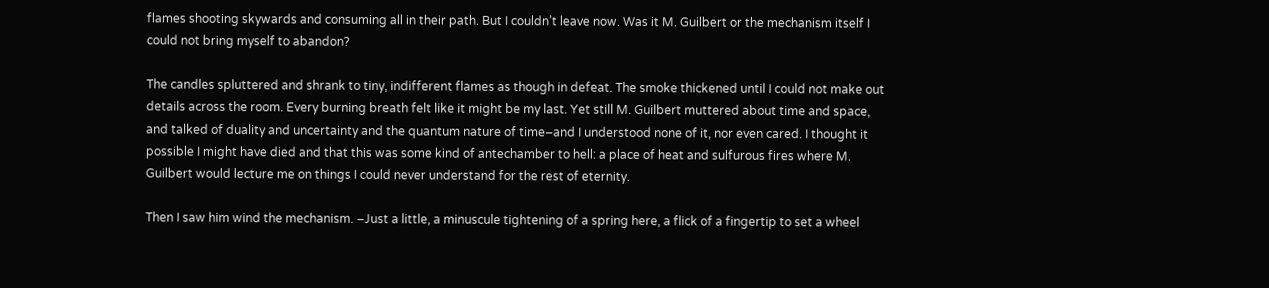flames shooting skywards and consuming all in their path. But I couldn’t leave now. Was it M. Guilbert or the mechanism itself I could not bring myself to abandon?

The candles spluttered and shrank to tiny, indifferent flames as though in defeat. The smoke thickened until I could not make out details across the room. Every burning breath felt like it might be my last. Yet still M. Guilbert muttered about time and space, and talked of duality and uncertainty and the quantum nature of time–and I understood none of it, nor even cared. I thought it possible I might have died and that this was some kind of antechamber to hell: a place of heat and sulfurous fires where M. Guilbert would lecture me on things I could never understand for the rest of eternity.

Then I saw him wind the mechanism. –Just a little, a minuscule tightening of a spring here, a flick of a fingertip to set a wheel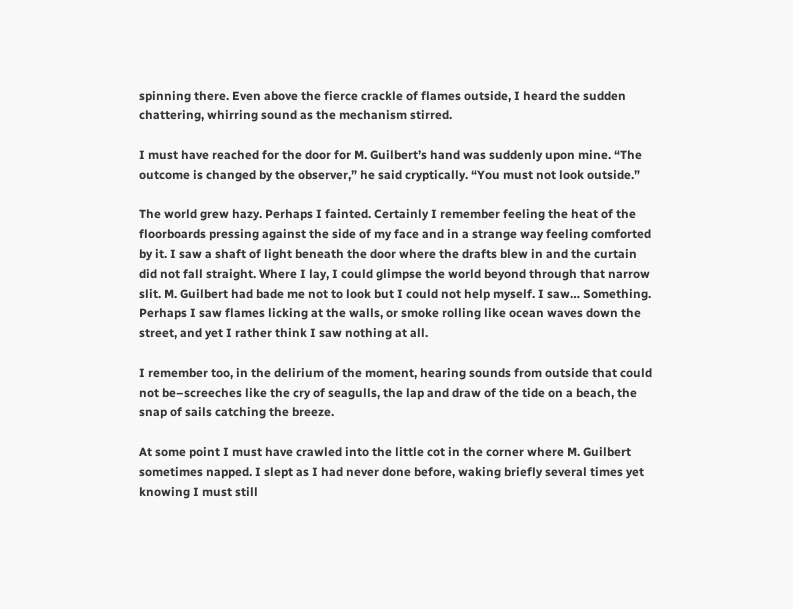spinning there. Even above the fierce crackle of flames outside, I heard the sudden chattering, whirring sound as the mechanism stirred.

I must have reached for the door for M. Guilbert’s hand was suddenly upon mine. “The outcome is changed by the observer,” he said cryptically. “You must not look outside.”

The world grew hazy. Perhaps I fainted. Certainly I remember feeling the heat of the floorboards pressing against the side of my face and in a strange way feeling comforted by it. I saw a shaft of light beneath the door where the drafts blew in and the curtain did not fall straight. Where I lay, I could glimpse the world beyond through that narrow slit. M. Guilbert had bade me not to look but I could not help myself. I saw… Something. Perhaps I saw flames licking at the walls, or smoke rolling like ocean waves down the street, and yet I rather think I saw nothing at all.

I remember too, in the delirium of the moment, hearing sounds from outside that could not be–screeches like the cry of seagulls, the lap and draw of the tide on a beach, the snap of sails catching the breeze.

At some point I must have crawled into the little cot in the corner where M. Guilbert sometimes napped. I slept as I had never done before, waking briefly several times yet knowing I must still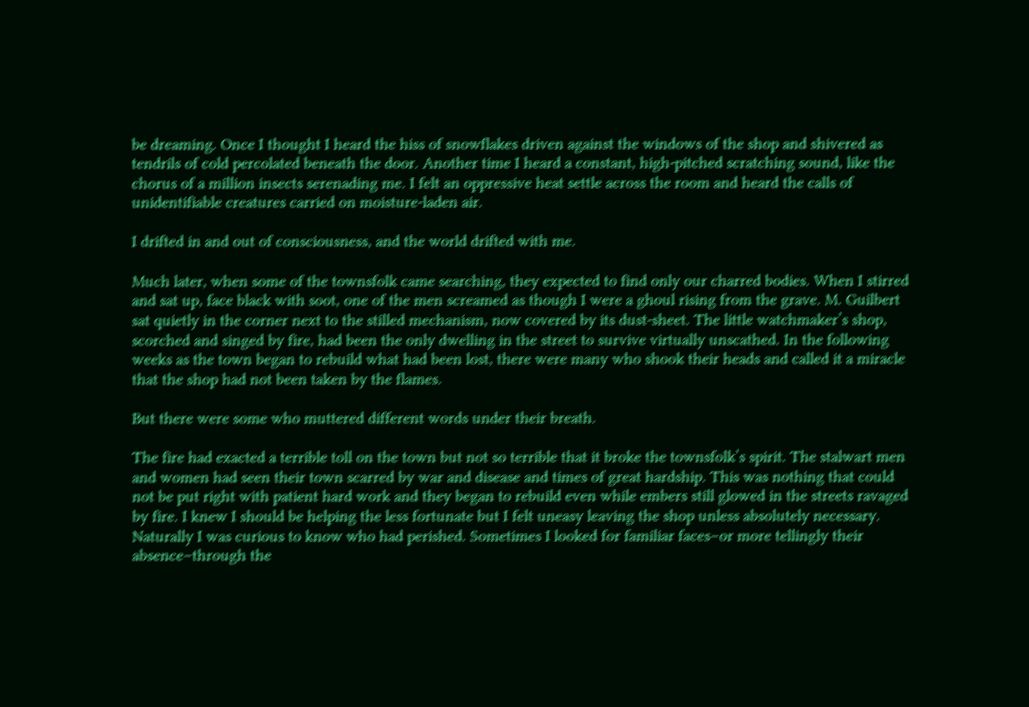be dreaming. Once I thought I heard the hiss of snowflakes driven against the windows of the shop and shivered as tendrils of cold percolated beneath the door. Another time I heard a constant, high-pitched scratching sound, like the chorus of a million insects serenading me. I felt an oppressive heat settle across the room and heard the calls of unidentifiable creatures carried on moisture-laden air.

I drifted in and out of consciousness, and the world drifted with me.

Much later, when some of the townsfolk came searching, they expected to find only our charred bodies. When I stirred and sat up, face black with soot, one of the men screamed as though I were a ghoul rising from the grave. M. Guilbert sat quietly in the corner next to the stilled mechanism, now covered by its dust-sheet. The little watchmaker’s shop, scorched and singed by fire, had been the only dwelling in the street to survive virtually unscathed. In the following weeks as the town began to rebuild what had been lost, there were many who shook their heads and called it a miracle that the shop had not been taken by the flames.

But there were some who muttered different words under their breath.

The fire had exacted a terrible toll on the town but not so terrible that it broke the townsfolk’s spirit. The stalwart men and women had seen their town scarred by war and disease and times of great hardship. This was nothing that could not be put right with patient hard work and they began to rebuild even while embers still glowed in the streets ravaged by fire. I knew I should be helping the less fortunate but I felt uneasy leaving the shop unless absolutely necessary. Naturally I was curious to know who had perished. Sometimes I looked for familiar faces–or more tellingly their absence–through the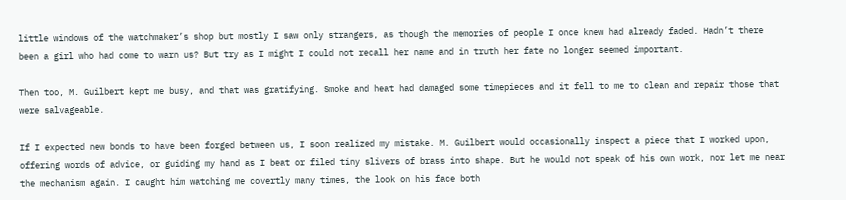little windows of the watchmaker’s shop but mostly I saw only strangers, as though the memories of people I once knew had already faded. Hadn’t there been a girl who had come to warn us? But try as I might I could not recall her name and in truth her fate no longer seemed important.

Then too, M. Guilbert kept me busy, and that was gratifying. Smoke and heat had damaged some timepieces and it fell to me to clean and repair those that were salvageable.

If I expected new bonds to have been forged between us, I soon realized my mistake. M. Guilbert would occasionally inspect a piece that I worked upon, offering words of advice, or guiding my hand as I beat or filed tiny slivers of brass into shape. But he would not speak of his own work, nor let me near the mechanism again. I caught him watching me covertly many times, the look on his face both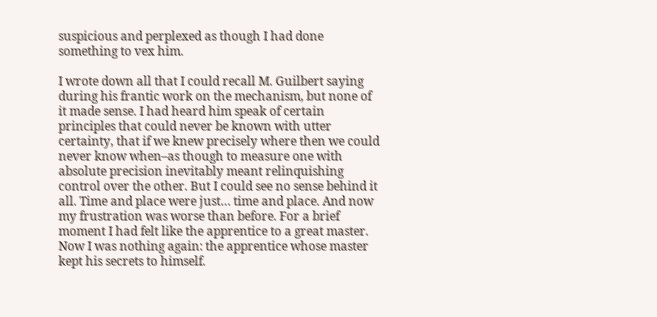suspicious and perplexed as though I had done something to vex him.

I wrote down all that I could recall M. Guilbert saying during his frantic work on the mechanism, but none of it made sense. I had heard him speak of certain principles that could never be known with utter certainty, that if we knew precisely where then we could never know when–as though to measure one with absolute precision inevitably meant relinquishing control over the other. But I could see no sense behind it all. Time and place were just… time and place. And now my frustration was worse than before. For a brief moment I had felt like the apprentice to a great master. Now I was nothing again: the apprentice whose master kept his secrets to himself.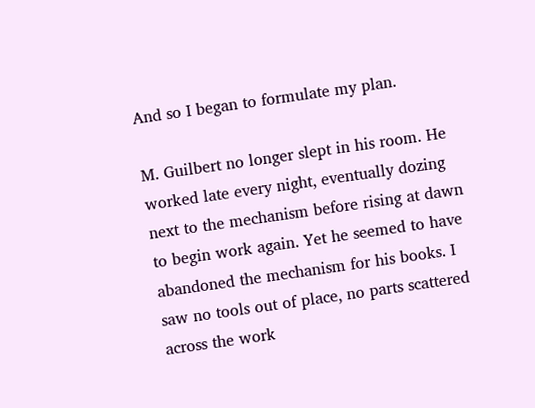And so I began to formulate my plan.

M. Guilbert no longer slept in his room. He worked late every night, eventually dozing next to the mechanism before rising at dawn to begin work again. Yet he seemed to have abandoned the mechanism for his books. I saw no tools out of place, no parts scattered across the work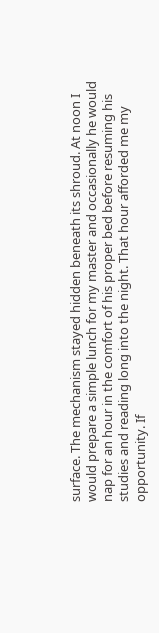surface. The mechanism stayed hidden beneath its shroud. At noon I would prepare a simple lunch for my master and occasionally he would nap for an hour in the comfort of his proper bed before resuming his studies and reading long into the night. That hour afforded me my opportunity. If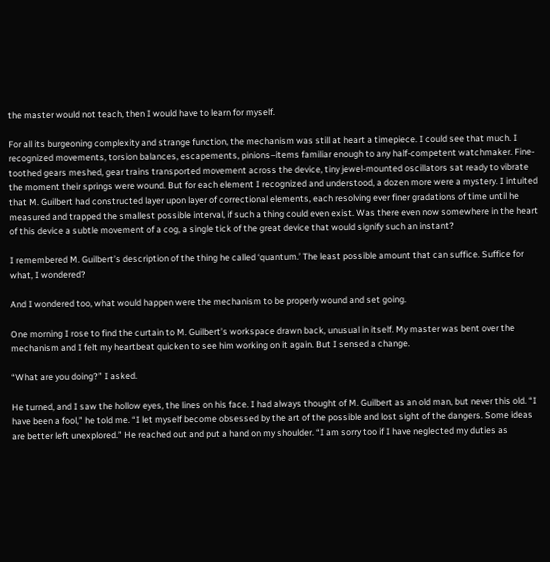the master would not teach, then I would have to learn for myself.

For all its burgeoning complexity and strange function, the mechanism was still at heart a timepiece. I could see that much. I recognized movements, torsion balances, escapements, pinions–items familiar enough to any half-competent watchmaker. Fine-toothed gears meshed, gear trains transported movement across the device, tiny jewel-mounted oscillators sat ready to vibrate the moment their springs were wound. But for each element I recognized and understood, a dozen more were a mystery. I intuited that M. Guilbert had constructed layer upon layer of correctional elements, each resolving ever finer gradations of time until he measured and trapped the smallest possible interval, if such a thing could even exist. Was there even now somewhere in the heart of this device a subtle movement of a cog, a single tick of the great device that would signify such an instant?

I remembered M. Guilbert’s description of the thing he called ‘quantum.’ The least possible amount that can suffice. Suffice for what, I wondered?

And I wondered too, what would happen were the mechanism to be properly wound and set going.

One morning I rose to find the curtain to M. Guilbert’s workspace drawn back, unusual in itself. My master was bent over the mechanism and I felt my heartbeat quicken to see him working on it again. But I sensed a change.

“What are you doing?” I asked.

He turned, and I saw the hollow eyes, the lines on his face. I had always thought of M. Guilbert as an old man, but never this old. “I have been a fool,” he told me. “I let myself become obsessed by the art of the possible and lost sight of the dangers. Some ideas are better left unexplored.” He reached out and put a hand on my shoulder. “I am sorry too if I have neglected my duties as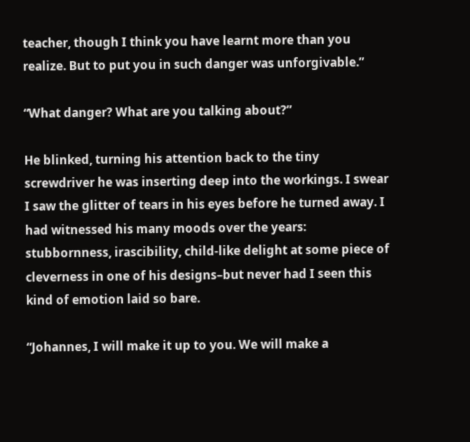teacher, though I think you have learnt more than you realize. But to put you in such danger was unforgivable.”

“What danger? What are you talking about?”

He blinked, turning his attention back to the tiny screwdriver he was inserting deep into the workings. I swear I saw the glitter of tears in his eyes before he turned away. I had witnessed his many moods over the years: stubbornness, irascibility, child-like delight at some piece of cleverness in one of his designs–but never had I seen this kind of emotion laid so bare.

“Johannes, I will make it up to you. We will make a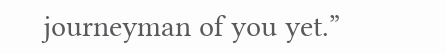journeyman of you yet.”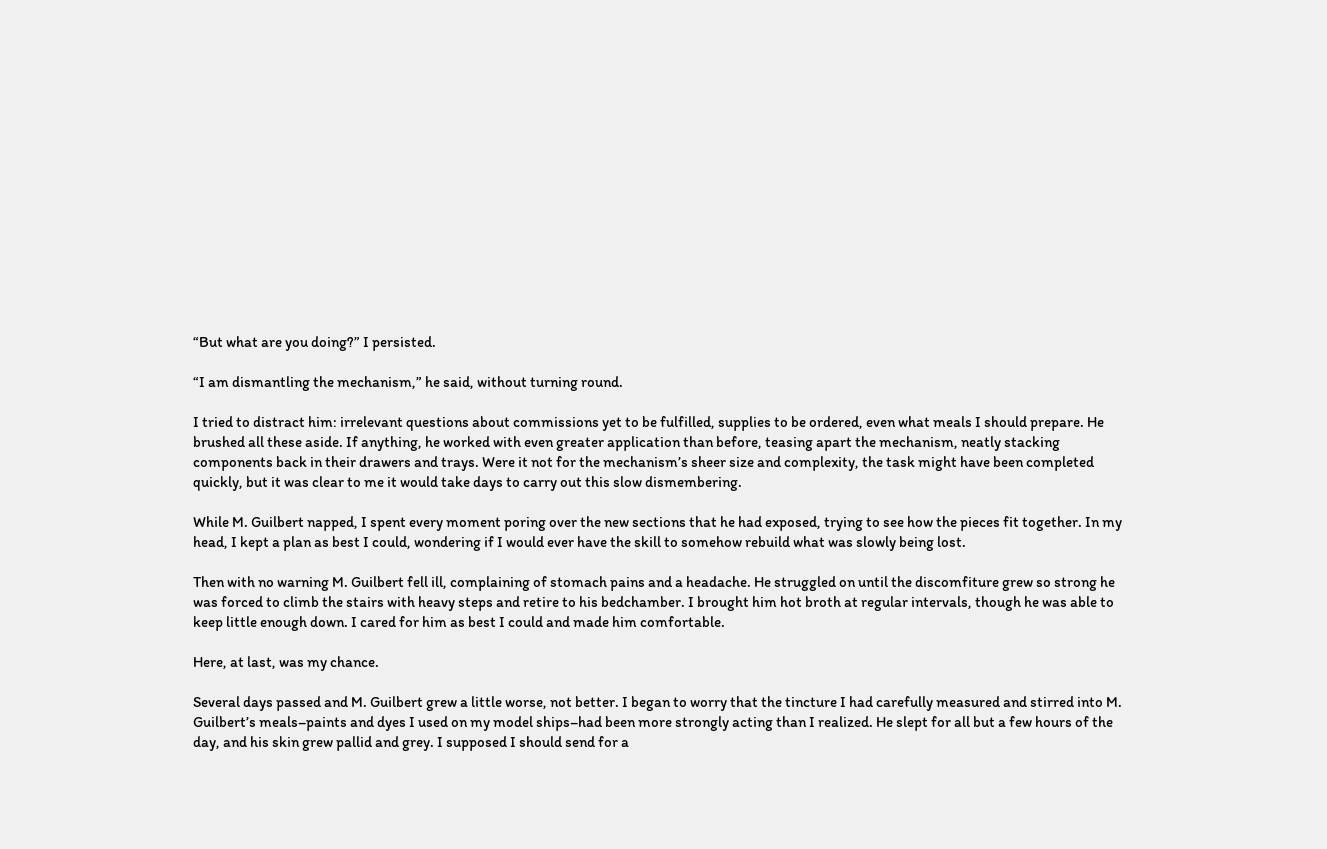“But what are you doing?” I persisted.

“I am dismantling the mechanism,” he said, without turning round.

I tried to distract him: irrelevant questions about commissions yet to be fulfilled, supplies to be ordered, even what meals I should prepare. He brushed all these aside. If anything, he worked with even greater application than before, teasing apart the mechanism, neatly stacking components back in their drawers and trays. Were it not for the mechanism’s sheer size and complexity, the task might have been completed quickly, but it was clear to me it would take days to carry out this slow dismembering.

While M. Guilbert napped, I spent every moment poring over the new sections that he had exposed, trying to see how the pieces fit together. In my head, I kept a plan as best I could, wondering if I would ever have the skill to somehow rebuild what was slowly being lost.

Then with no warning M. Guilbert fell ill, complaining of stomach pains and a headache. He struggled on until the discomfiture grew so strong he was forced to climb the stairs with heavy steps and retire to his bedchamber. I brought him hot broth at regular intervals, though he was able to keep little enough down. I cared for him as best I could and made him comfortable.

Here, at last, was my chance.

Several days passed and M. Guilbert grew a little worse, not better. I began to worry that the tincture I had carefully measured and stirred into M. Guilbert’s meals–paints and dyes I used on my model ships–had been more strongly acting than I realized. He slept for all but a few hours of the day, and his skin grew pallid and grey. I supposed I should send for a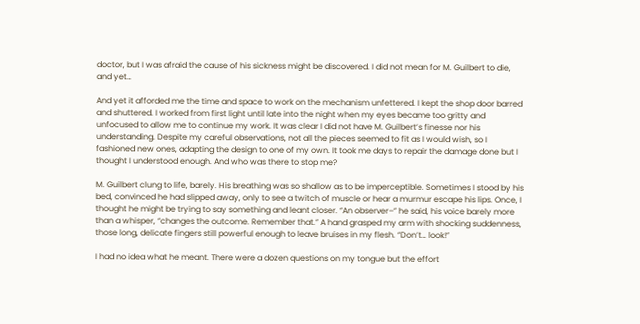doctor, but I was afraid the cause of his sickness might be discovered. I did not mean for M. Guilbert to die, and yet…

And yet it afforded me the time and space to work on the mechanism unfettered. I kept the shop door barred and shuttered. I worked from first light until late into the night when my eyes became too gritty and unfocused to allow me to continue my work. It was clear I did not have M. Guilbert’s finesse nor his understanding. Despite my careful observations, not all the pieces seemed to fit as I would wish, so I fashioned new ones, adapting the design to one of my own. It took me days to repair the damage done but I thought I understood enough. And who was there to stop me?

M. Guilbert clung to life, barely. His breathing was so shallow as to be imperceptible. Sometimes I stood by his bed, convinced he had slipped away, only to see a twitch of muscle or hear a murmur escape his lips. Once, I thought he might be trying to say something and leant closer. “An observer–” he said, his voice barely more than a whisper, “changes the outcome. Remember that.” A hand grasped my arm with shocking suddenness, those long, delicate fingers still powerful enough to leave bruises in my flesh. “Don’t… look!”

I had no idea what he meant. There were a dozen questions on my tongue but the effort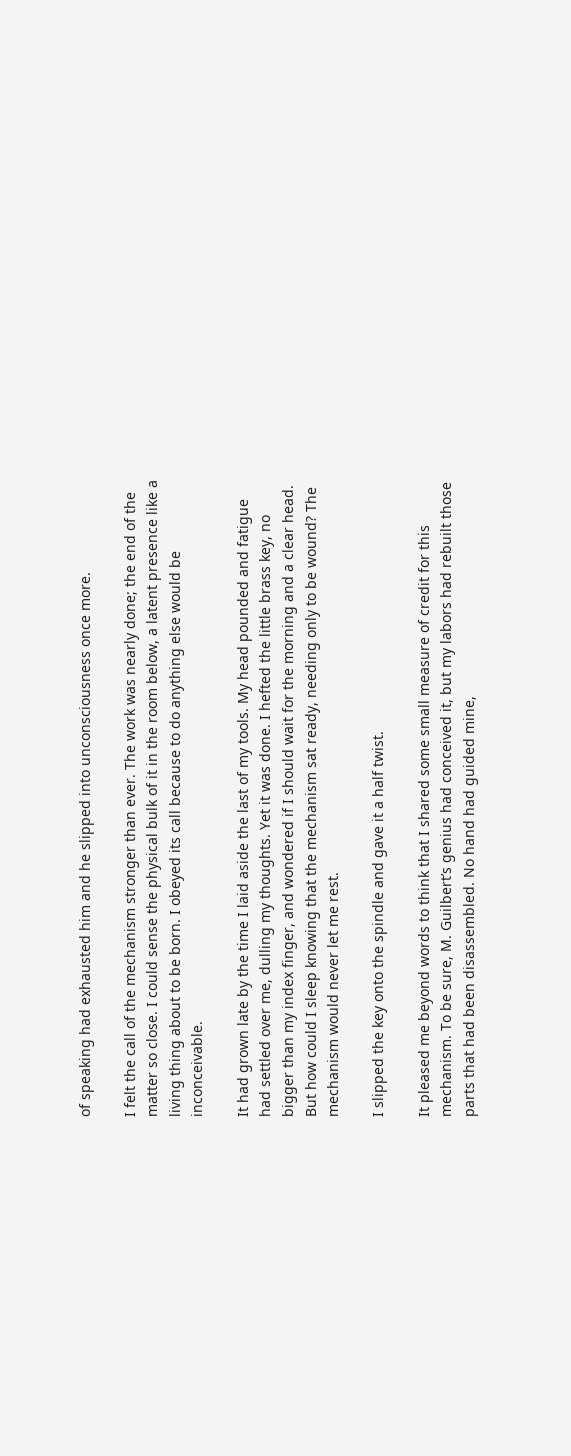of speaking had exhausted him and he slipped into unconsciousness once more.

I felt the call of the mechanism stronger than ever. The work was nearly done; the end of the matter so close. I could sense the physical bulk of it in the room below, a latent presence like a living thing about to be born. I obeyed its call because to do anything else would be inconceivable.

It had grown late by the time I laid aside the last of my tools. My head pounded and fatigue had settled over me, dulling my thoughts. Yet it was done. I hefted the little brass key, no bigger than my index finger, and wondered if I should wait for the morning and a clear head. But how could I sleep knowing that the mechanism sat ready, needing only to be wound? The mechanism would never let me rest.

I slipped the key onto the spindle and gave it a half twist.

It pleased me beyond words to think that I shared some small measure of credit for this mechanism. To be sure, M. Guilbert’s genius had conceived it, but my labors had rebuilt those parts that had been disassembled. No hand had guided mine,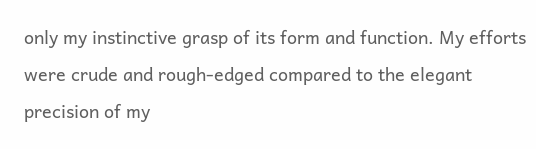only my instinctive grasp of its form and function. My efforts were crude and rough-edged compared to the elegant precision of my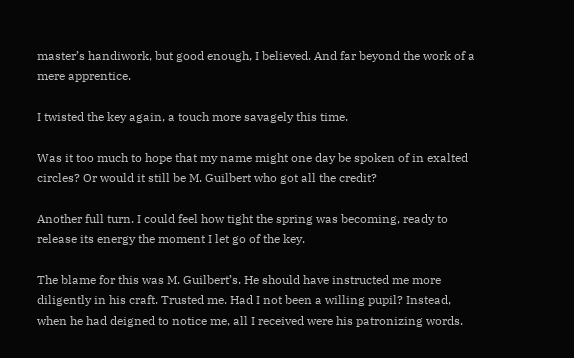master’s handiwork, but good enough, I believed. And far beyond the work of a mere apprentice.

I twisted the key again, a touch more savagely this time.

Was it too much to hope that my name might one day be spoken of in exalted circles? Or would it still be M. Guilbert who got all the credit?

Another full turn. I could feel how tight the spring was becoming, ready to release its energy the moment I let go of the key.

The blame for this was M. Guilbert’s. He should have instructed me more diligently in his craft. Trusted me. Had I not been a willing pupil? Instead, when he had deigned to notice me, all I received were his patronizing words.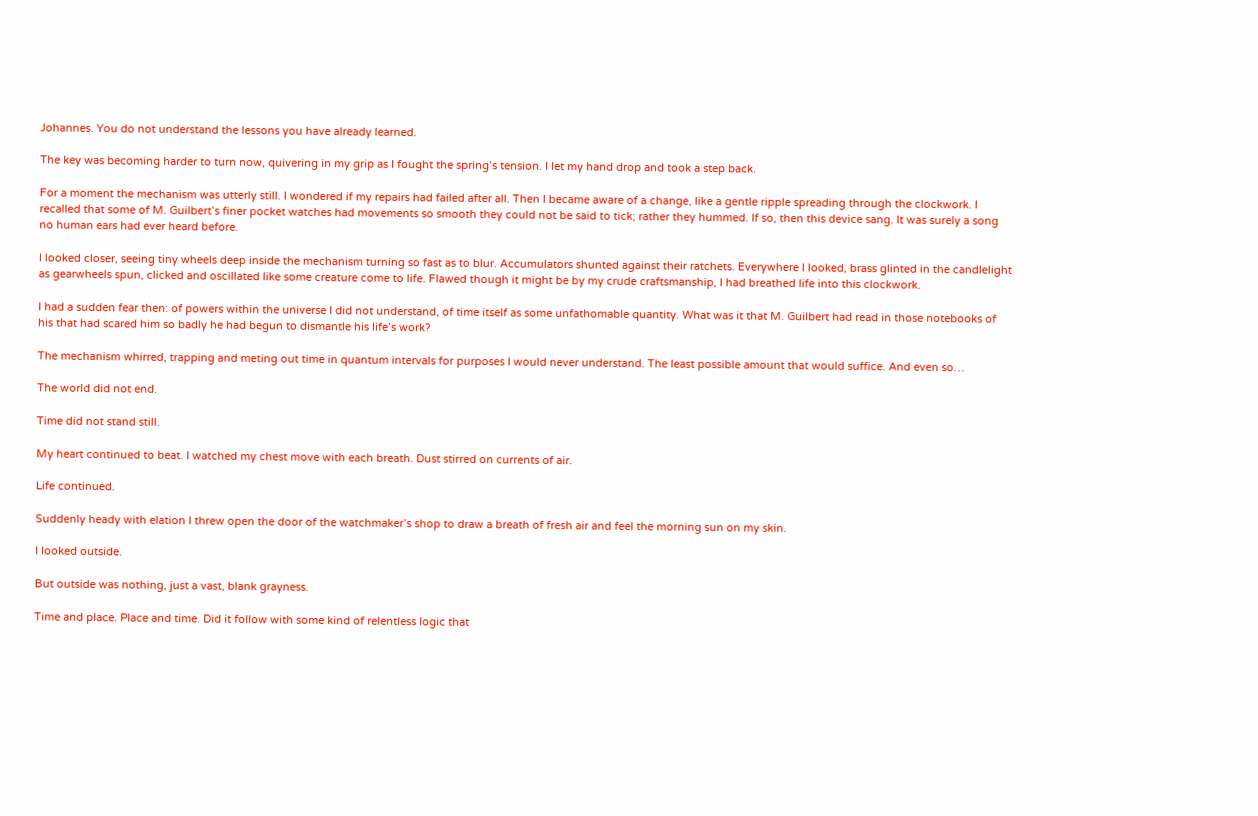Johannes. You do not understand the lessons you have already learned.

The key was becoming harder to turn now, quivering in my grip as I fought the spring’s tension. I let my hand drop and took a step back.

For a moment the mechanism was utterly still. I wondered if my repairs had failed after all. Then I became aware of a change, like a gentle ripple spreading through the clockwork. I recalled that some of M. Guilbert’s finer pocket watches had movements so smooth they could not be said to tick; rather they hummed. If so, then this device sang. It was surely a song no human ears had ever heard before.

I looked closer, seeing tiny wheels deep inside the mechanism turning so fast as to blur. Accumulators shunted against their ratchets. Everywhere I looked, brass glinted in the candlelight as gearwheels spun, clicked and oscillated like some creature come to life. Flawed though it might be by my crude craftsmanship, I had breathed life into this clockwork.

I had a sudden fear then: of powers within the universe I did not understand, of time itself as some unfathomable quantity. What was it that M. Guilbert had read in those notebooks of his that had scared him so badly he had begun to dismantle his life’s work?

The mechanism whirred, trapping and meting out time in quantum intervals for purposes I would never understand. The least possible amount that would suffice. And even so…

The world did not end.

Time did not stand still.

My heart continued to beat. I watched my chest move with each breath. Dust stirred on currents of air.

Life continued.

Suddenly heady with elation I threw open the door of the watchmaker’s shop to draw a breath of fresh air and feel the morning sun on my skin.

I looked outside.

But outside was nothing, just a vast, blank grayness.

Time and place. Place and time. Did it follow with some kind of relentless logic that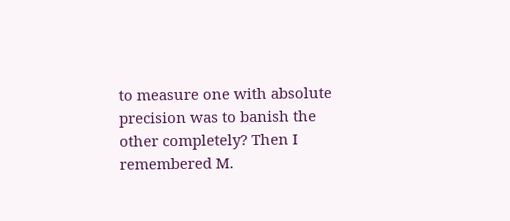to measure one with absolute precision was to banish the other completely? Then I remembered M.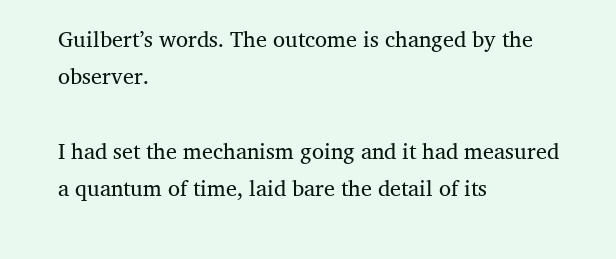Guilbert’s words. The outcome is changed by the observer.

I had set the mechanism going and it had measured a quantum of time, laid bare the detail of its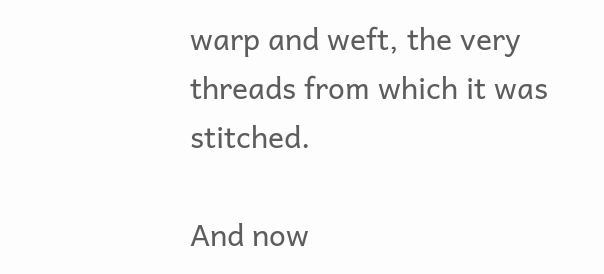warp and weft, the very threads from which it was stitched.

And now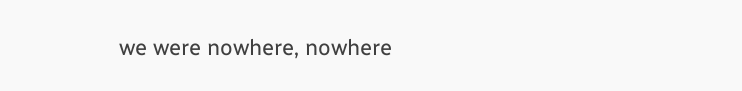we were nowhere, nowhere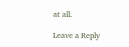at all.

Leave a Reply